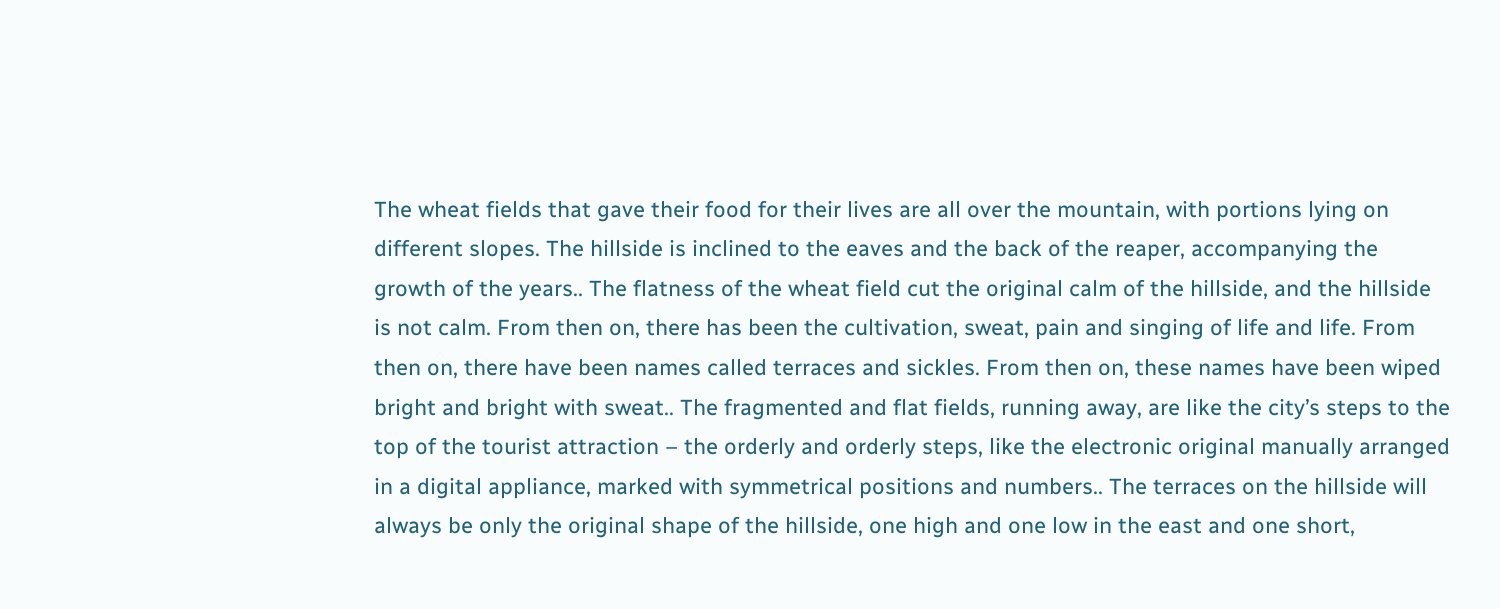The wheat fields that gave their food for their lives are all over the mountain, with portions lying on different slopes. The hillside is inclined to the eaves and the back of the reaper, accompanying the growth of the years.. The flatness of the wheat field cut the original calm of the hillside, and the hillside is not calm. From then on, there has been the cultivation, sweat, pain and singing of life and life. From then on, there have been names called terraces and sickles. From then on, these names have been wiped bright and bright with sweat.. The fragmented and flat fields, running away, are like the city’s steps to the top of the tourist attraction – the orderly and orderly steps, like the electronic original manually arranged in a digital appliance, marked with symmetrical positions and numbers.. The terraces on the hillside will always be only the original shape of the hillside, one high and one low in the east and one short,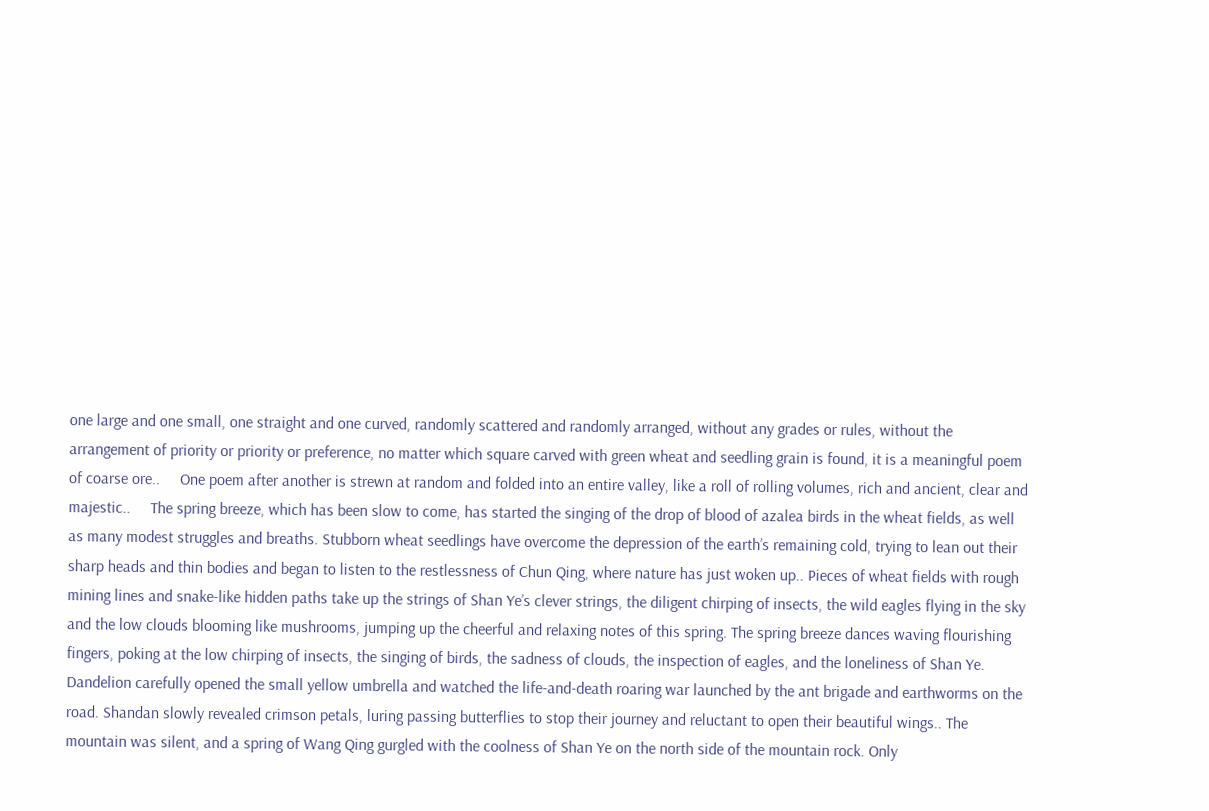one large and one small, one straight and one curved, randomly scattered and randomly arranged, without any grades or rules, without the arrangement of priority or priority or preference, no matter which square carved with green wheat and seedling grain is found, it is a meaningful poem of coarse ore..     One poem after another is strewn at random and folded into an entire valley, like a roll of rolling volumes, rich and ancient, clear and majestic..     The spring breeze, which has been slow to come, has started the singing of the drop of blood of azalea birds in the wheat fields, as well as many modest struggles and breaths. Stubborn wheat seedlings have overcome the depression of the earth’s remaining cold, trying to lean out their sharp heads and thin bodies and began to listen to the restlessness of Chun Qing, where nature has just woken up.. Pieces of wheat fields with rough mining lines and snake-like hidden paths take up the strings of Shan Ye’s clever strings, the diligent chirping of insects, the wild eagles flying in the sky and the low clouds blooming like mushrooms, jumping up the cheerful and relaxing notes of this spring. The spring breeze dances waving flourishing fingers, poking at the low chirping of insects, the singing of birds, the sadness of clouds, the inspection of eagles, and the loneliness of Shan Ye. Dandelion carefully opened the small yellow umbrella and watched the life-and-death roaring war launched by the ant brigade and earthworms on the road. Shandan slowly revealed crimson petals, luring passing butterflies to stop their journey and reluctant to open their beautiful wings.. The mountain was silent, and a spring of Wang Qing gurgled with the coolness of Shan Ye on the north side of the mountain rock. Only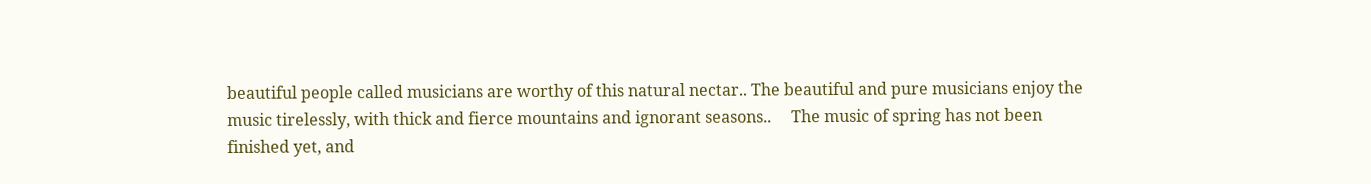beautiful people called musicians are worthy of this natural nectar.. The beautiful and pure musicians enjoy the music tirelessly, with thick and fierce mountains and ignorant seasons..     The music of spring has not been finished yet, and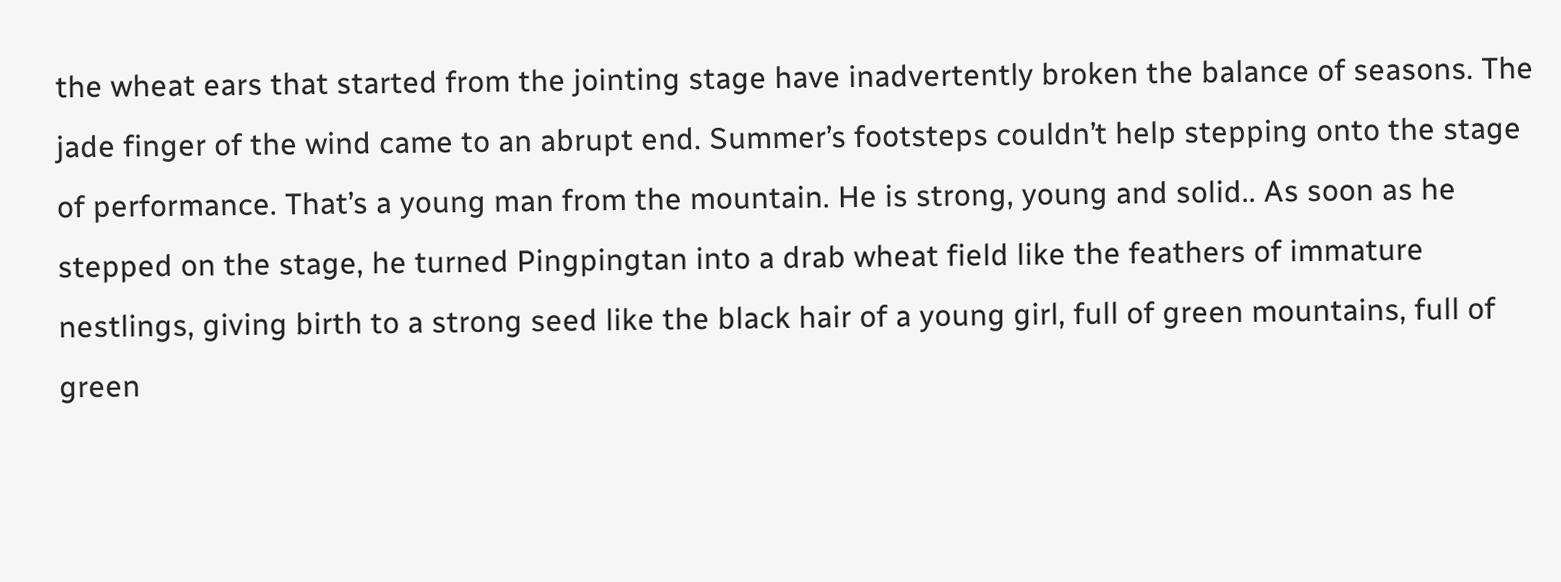the wheat ears that started from the jointing stage have inadvertently broken the balance of seasons. The jade finger of the wind came to an abrupt end. Summer’s footsteps couldn’t help stepping onto the stage of performance. That’s a young man from the mountain. He is strong, young and solid.. As soon as he stepped on the stage, he turned Pingpingtan into a drab wheat field like the feathers of immature nestlings, giving birth to a strong seed like the black hair of a young girl, full of green mountains, full of green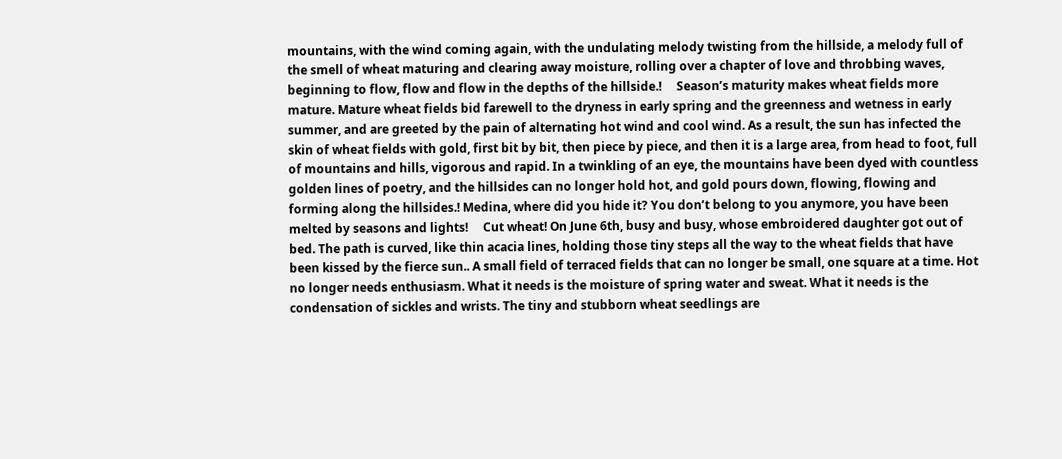mountains, with the wind coming again, with the undulating melody twisting from the hillside, a melody full of the smell of wheat maturing and clearing away moisture, rolling over a chapter of love and throbbing waves, beginning to flow, flow and flow in the depths of the hillside.!     Season’s maturity makes wheat fields more mature. Mature wheat fields bid farewell to the dryness in early spring and the greenness and wetness in early summer, and are greeted by the pain of alternating hot wind and cool wind. As a result, the sun has infected the skin of wheat fields with gold, first bit by bit, then piece by piece, and then it is a large area, from head to foot, full of mountains and hills, vigorous and rapid. In a twinkling of an eye, the mountains have been dyed with countless golden lines of poetry, and the hillsides can no longer hold hot, and gold pours down, flowing, flowing and forming along the hillsides.! Medina, where did you hide it? You don’t belong to you anymore, you have been melted by seasons and lights!     Cut wheat! On June 6th, busy and busy, whose embroidered daughter got out of bed. The path is curved, like thin acacia lines, holding those tiny steps all the way to the wheat fields that have been kissed by the fierce sun.. A small field of terraced fields that can no longer be small, one square at a time. Hot no longer needs enthusiasm. What it needs is the moisture of spring water and sweat. What it needs is the condensation of sickles and wrists. The tiny and stubborn wheat seedlings are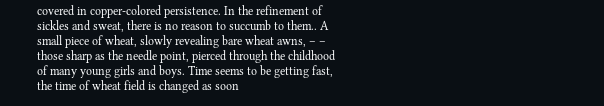covered in copper-colored persistence. In the refinement of sickles and sweat, there is no reason to succumb to them.. A small piece of wheat, slowly revealing bare wheat awns, – – those sharp as the needle point, pierced through the childhood of many young girls and boys. Time seems to be getting fast, the time of wheat field is changed as soon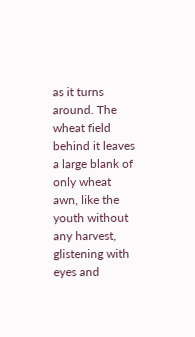as it turns around. The wheat field behind it leaves a large blank of only wheat awn, like the youth without any harvest, glistening with eyes and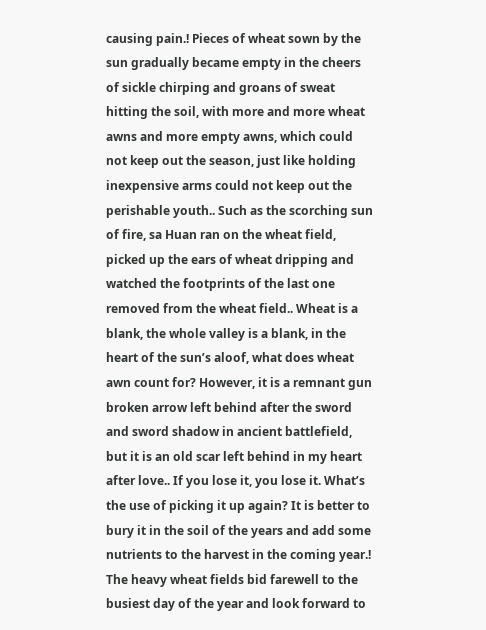causing pain.! Pieces of wheat sown by the sun gradually became empty in the cheers of sickle chirping and groans of sweat hitting the soil, with more and more wheat awns and more empty awns, which could not keep out the season, just like holding inexpensive arms could not keep out the perishable youth.. Such as the scorching sun of fire, sa Huan ran on the wheat field, picked up the ears of wheat dripping and watched the footprints of the last one removed from the wheat field.. Wheat is a blank, the whole valley is a blank, in the heart of the sun’s aloof, what does wheat awn count for? However, it is a remnant gun broken arrow left behind after the sword and sword shadow in ancient battlefield, but it is an old scar left behind in my heart after love.. If you lose it, you lose it. What’s the use of picking it up again? It is better to bury it in the soil of the years and add some nutrients to the harvest in the coming year.!     The heavy wheat fields bid farewell to the busiest day of the year and look forward to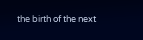the birth of the next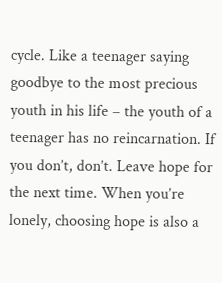cycle. Like a teenager saying goodbye to the most precious youth in his life – the youth of a teenager has no reincarnation. If you don’t, don’t. Leave hope for the next time. When you’re lonely, choosing hope is also a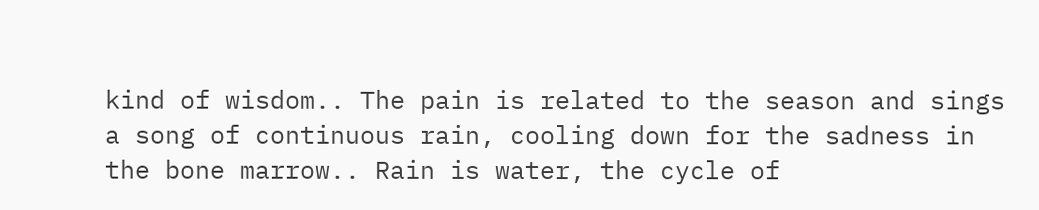kind of wisdom.. The pain is related to the season and sings a song of continuous rain, cooling down for the sadness in the bone marrow.. Rain is water, the cycle of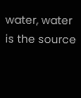water, water is the source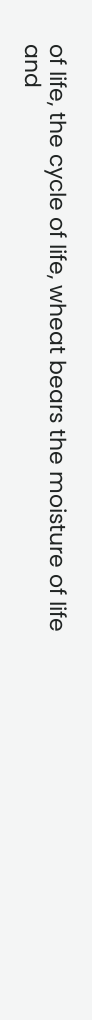of life, the cycle of life, wheat bears the moisture of life and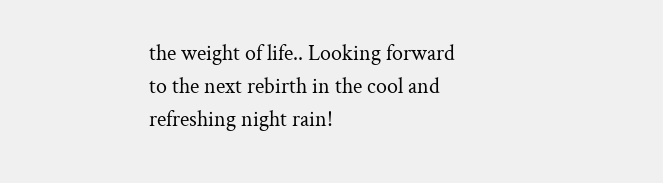the weight of life.. Looking forward to the next rebirth in the cool and refreshing night rain!